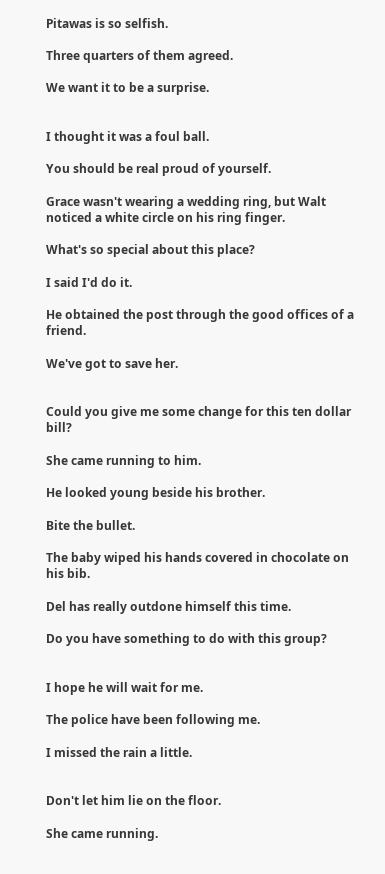Pitawas is so selfish.

Three quarters of them agreed.

We want it to be a surprise.


I thought it was a foul ball.

You should be real proud of yourself.

Grace wasn't wearing a wedding ring, but Walt noticed a white circle on his ring finger.

What's so special about this place?

I said I'd do it.

He obtained the post through the good offices of a friend.

We've got to save her.


Could you give me some change for this ten dollar bill?

She came running to him.

He looked young beside his brother.

Bite the bullet.

The baby wiped his hands covered in chocolate on his bib.

Del has really outdone himself this time.

Do you have something to do with this group?


I hope he will wait for me.

The police have been following me.

I missed the rain a little.


Don't let him lie on the floor.

She came running.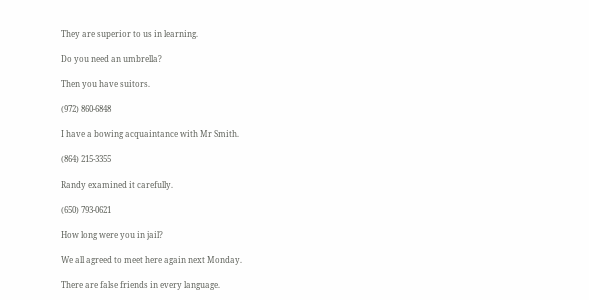They are superior to us in learning.

Do you need an umbrella?

Then you have suitors.

(972) 860-6848

I have a bowing acquaintance with Mr Smith.

(864) 215-3355

Randy examined it carefully.

(650) 793-0621

How long were you in jail?

We all agreed to meet here again next Monday.

There are false friends in every language.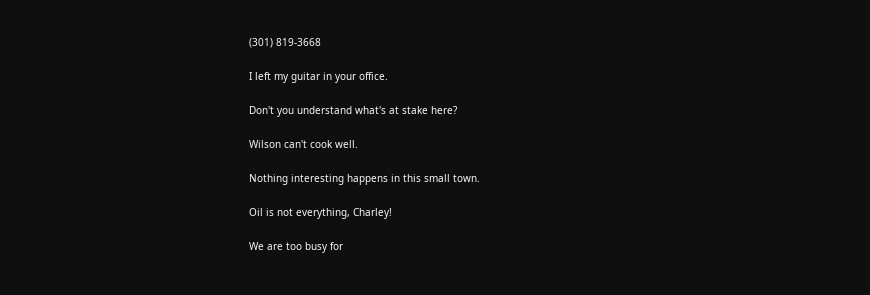(301) 819-3668

I left my guitar in your office.

Don't you understand what's at stake here?

Wilson can't cook well.

Nothing interesting happens in this small town.

Oil is not everything, Charley!

We are too busy for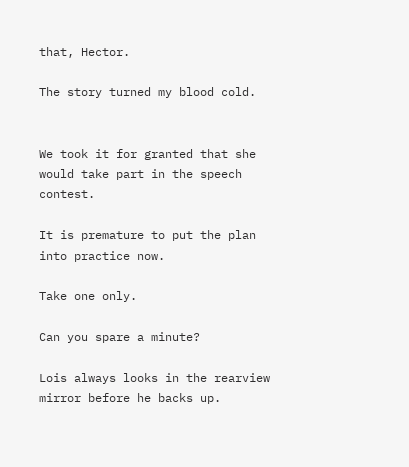that, Hector.

The story turned my blood cold.


We took it for granted that she would take part in the speech contest.

It is premature to put the plan into practice now.

Take one only.

Can you spare a minute?

Lois always looks in the rearview mirror before he backs up.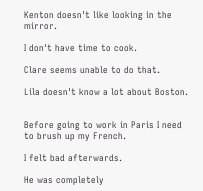Kenton doesn't like looking in the mirror.

I don't have time to cook.

Clare seems unable to do that.

Lila doesn't know a lot about Boston.


Before going to work in Paris I need to brush up my French.

I felt bad afterwards.

He was completely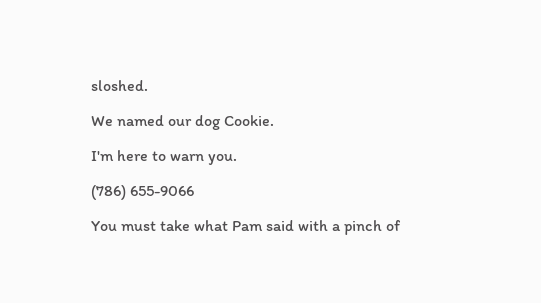sloshed.

We named our dog Cookie.

I'm here to warn you.

(786) 655-9066

You must take what Pam said with a pinch of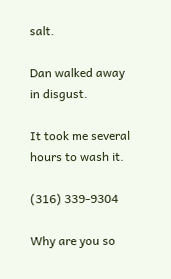salt.

Dan walked away in disgust.

It took me several hours to wash it.

(316) 339-9304

Why are you so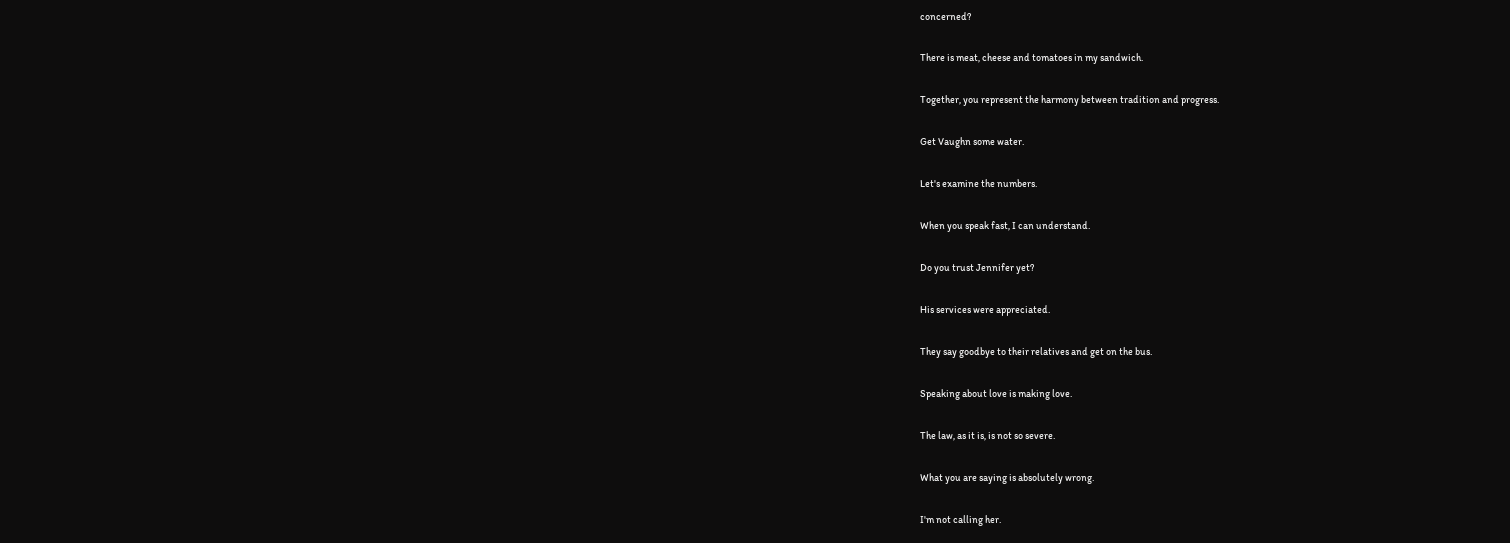concerned?

There is meat, cheese and tomatoes in my sandwich.

Together, you represent the harmony between tradition and progress.

Get Vaughn some water.

Let's examine the numbers.

When you speak fast, I can understand.

Do you trust Jennifer yet?

His services were appreciated.

They say goodbye to their relatives and get on the bus.

Speaking about love is making love.

The law, as it is, is not so severe.

What you are saying is absolutely wrong.

I'm not calling her.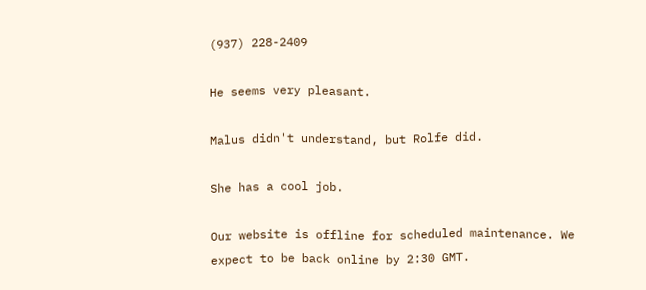(937) 228-2409

He seems very pleasant.

Malus didn't understand, but Rolfe did.

She has a cool job.

Our website is offline for scheduled maintenance. We expect to be back online by 2:30 GMT.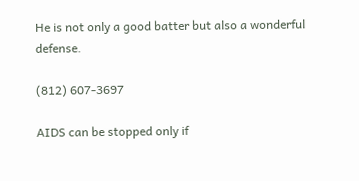He is not only a good batter but also a wonderful defense.

(812) 607-3697

AIDS can be stopped only if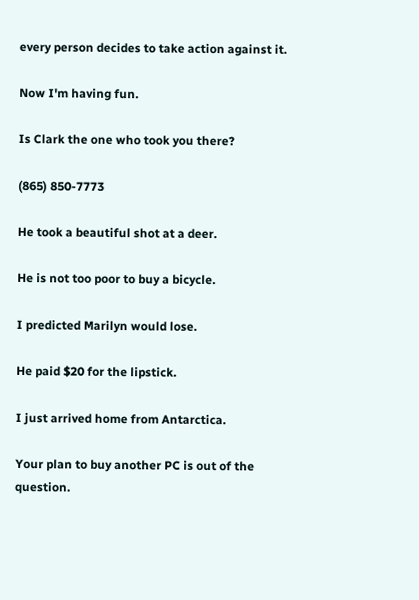every person decides to take action against it.

Now I'm having fun.

Is Clark the one who took you there?

(865) 850-7773

He took a beautiful shot at a deer.

He is not too poor to buy a bicycle.

I predicted Marilyn would lose.

He paid $20 for the lipstick.

I just arrived home from Antarctica.

Your plan to buy another PC is out of the question.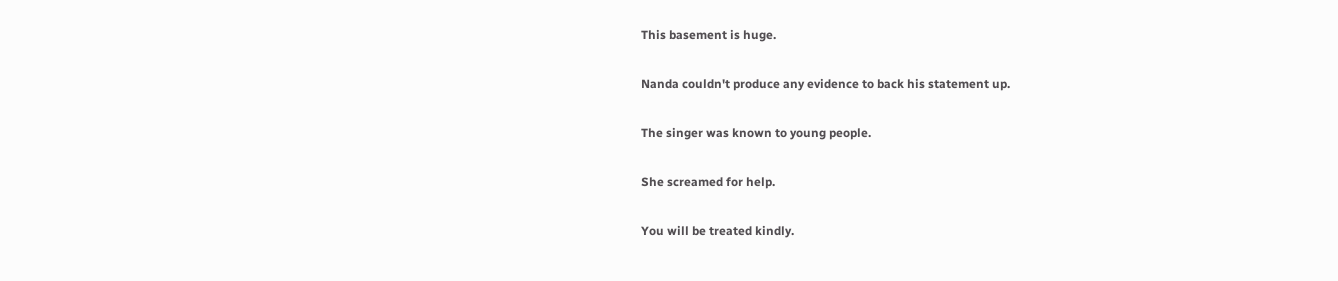This basement is huge.

Nanda couldn't produce any evidence to back his statement up.

The singer was known to young people.

She screamed for help.

You will be treated kindly.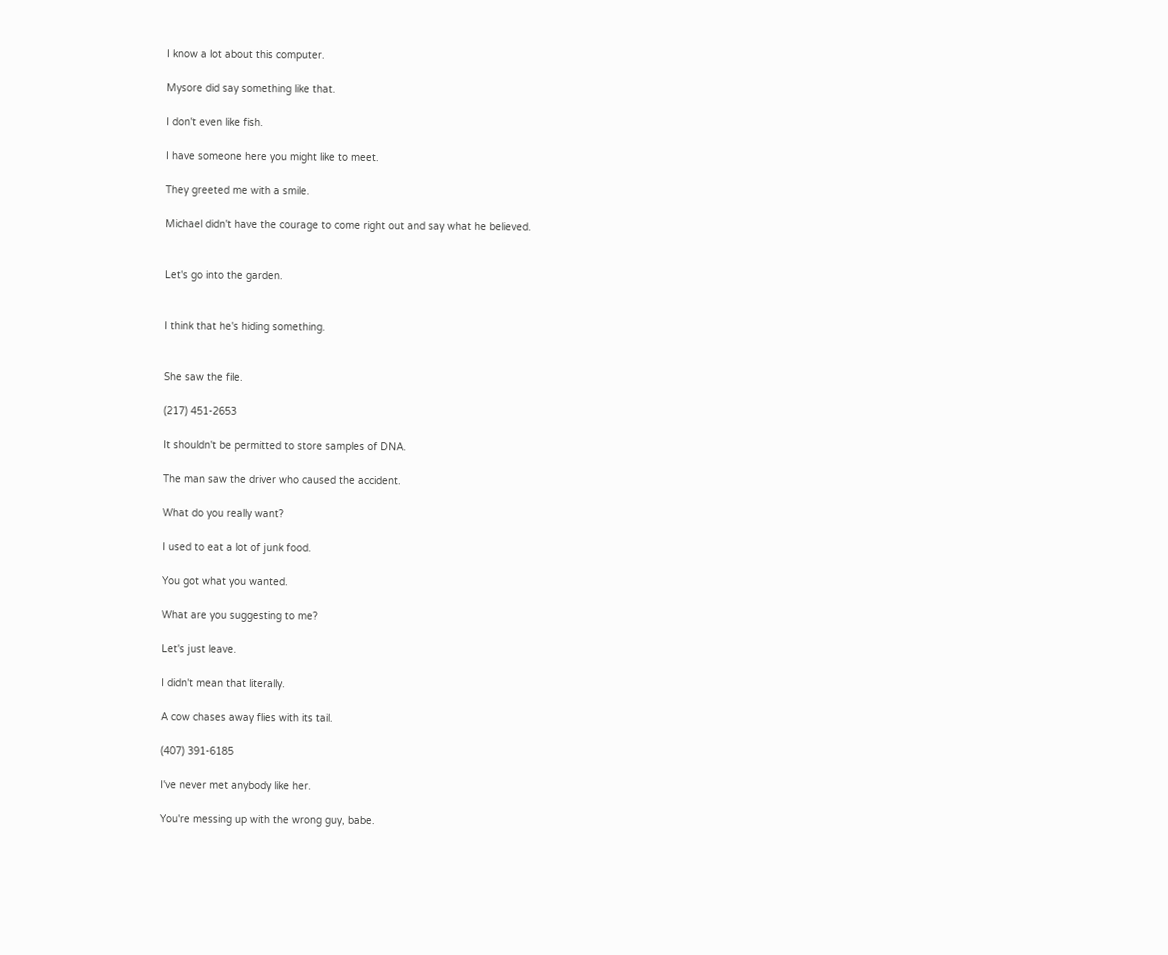I know a lot about this computer.

Mysore did say something like that.

I don't even like fish.

I have someone here you might like to meet.

They greeted me with a smile.

Michael didn't have the courage to come right out and say what he believed.


Let's go into the garden.


I think that he's hiding something.


She saw the file.

(217) 451-2653

It shouldn't be permitted to store samples of DNA.

The man saw the driver who caused the accident.

What do you really want?

I used to eat a lot of junk food.

You got what you wanted.

What are you suggesting to me?

Let's just leave.

I didn't mean that literally.

A cow chases away flies with its tail.

(407) 391-6185

I've never met anybody like her.

You're messing up with the wrong guy, babe.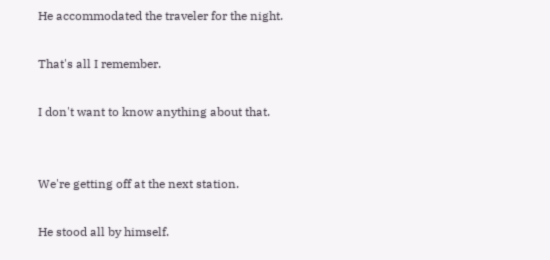He accommodated the traveler for the night.

That's all I remember.

I don't want to know anything about that.


We're getting off at the next station.

He stood all by himself.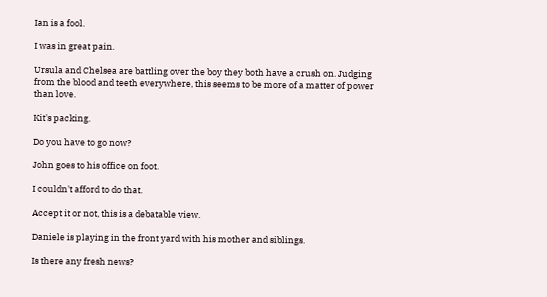Ian is a fool.

I was in great pain.

Ursula and Chelsea are battling over the boy they both have a crush on. Judging from the blood and teeth everywhere, this seems to be more of a matter of power than love.

Kit's packing.

Do you have to go now?

John goes to his office on foot.

I couldn't afford to do that.

Accept it or not, this is a debatable view.

Daniele is playing in the front yard with his mother and siblings.

Is there any fresh news?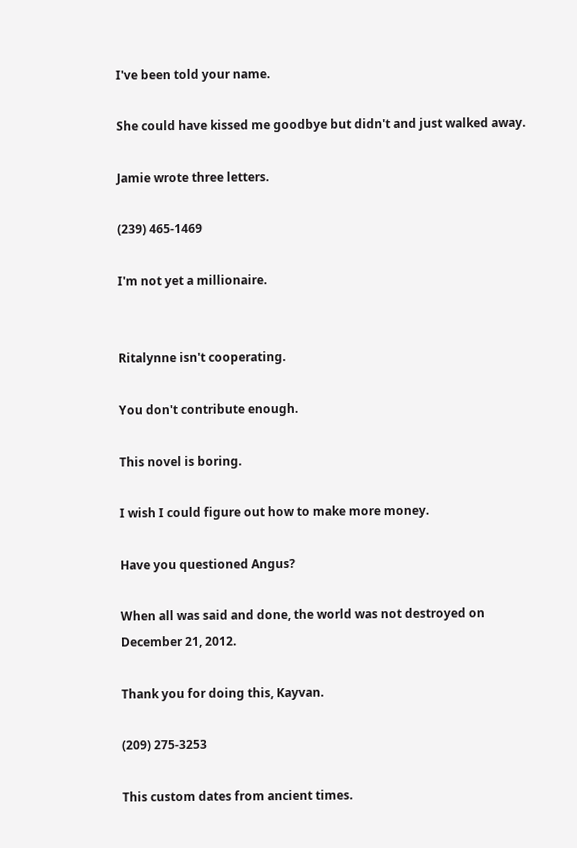I've been told your name.

She could have kissed me goodbye but didn't and just walked away.

Jamie wrote three letters.

(239) 465-1469

I'm not yet a millionaire.


Ritalynne isn't cooperating.

You don't contribute enough.

This novel is boring.

I wish I could figure out how to make more money.

Have you questioned Angus?

When all was said and done, the world was not destroyed on December 21, 2012.

Thank you for doing this, Kayvan.

(209) 275-3253

This custom dates from ancient times.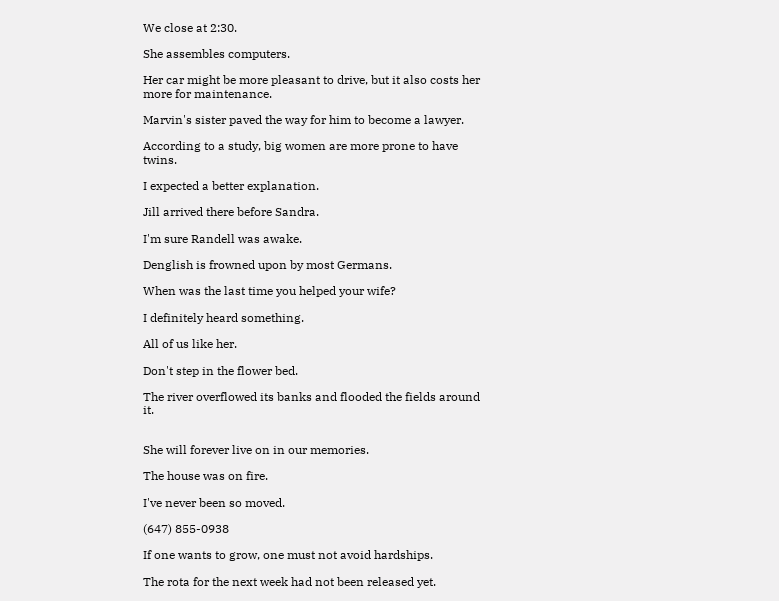We close at 2:30.

She assembles computers.

Her car might be more pleasant to drive, but it also costs her more for maintenance.

Marvin's sister paved the way for him to become a lawyer.

According to a study, big women are more prone to have twins.

I expected a better explanation.

Jill arrived there before Sandra.

I'm sure Randell was awake.

Denglish is frowned upon by most Germans.

When was the last time you helped your wife?

I definitely heard something.

All of us like her.

Don't step in the flower bed.

The river overflowed its banks and flooded the fields around it.


She will forever live on in our memories.

The house was on fire.

I've never been so moved.

(647) 855-0938

If one wants to grow, one must not avoid hardships.

The rota for the next week had not been released yet.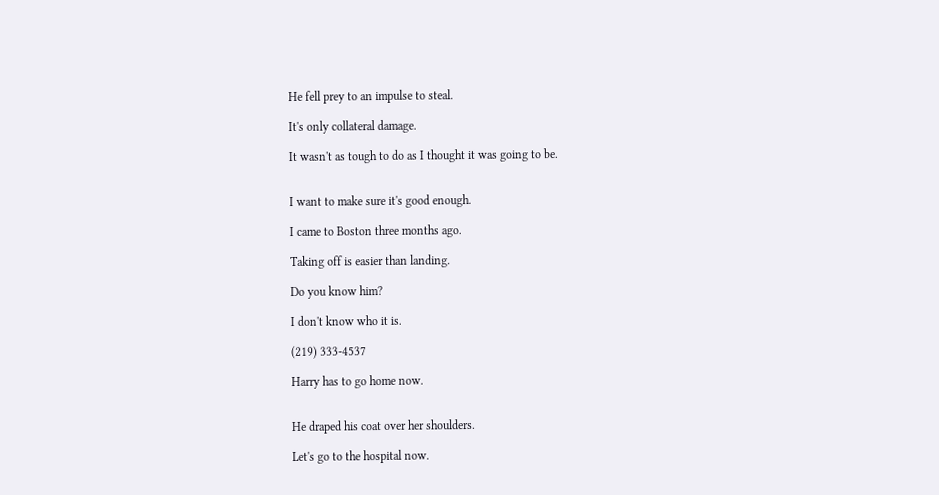He fell prey to an impulse to steal.

It's only collateral damage.

It wasn't as tough to do as I thought it was going to be.


I want to make sure it's good enough.

I came to Boston three months ago.

Taking off is easier than landing.

Do you know him?

I don't know who it is.

(219) 333-4537

Harry has to go home now.


He draped his coat over her shoulders.

Let's go to the hospital now.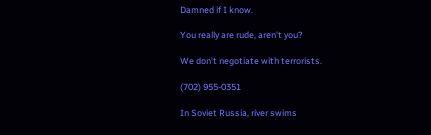Damned if I know.

You really are rude, aren't you?

We don't negotiate with terrorists.

(702) 955-0351

In Soviet Russia, river swims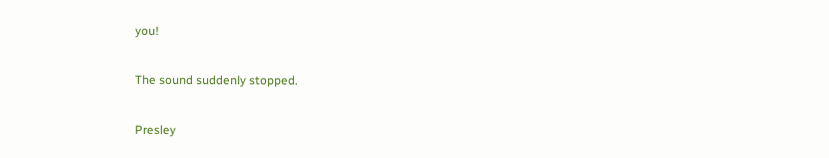you!

The sound suddenly stopped.

Presley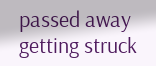passed away getting struck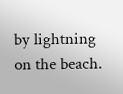by lightning on the beach.